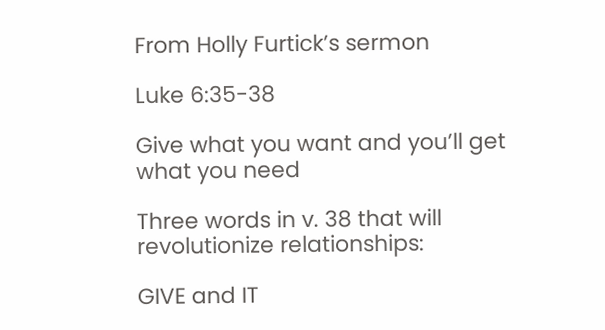From Holly Furtick’s sermon

Luke 6:35-38

Give what you want and you’ll get what you need

Three words in v. 38 that will revolutionize relationships:

GIVE and IT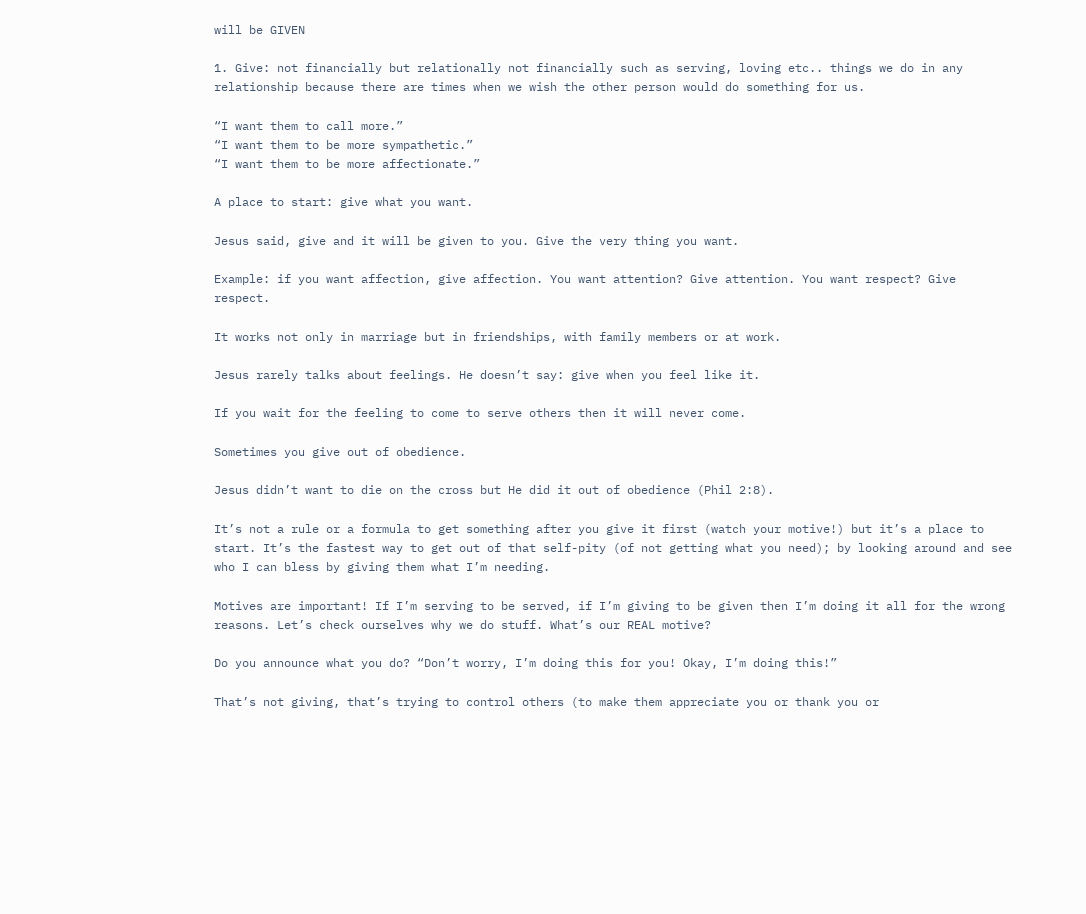will be GIVEN

1. Give: not financially but relationally not financially such as serving, loving etc.. things we do in any relationship because there are times when we wish the other person would do something for us.

“I want them to call more.”
“I want them to be more sympathetic.”
“I want them to be more affectionate.”

A place to start: give what you want.

Jesus said, give and it will be given to you. Give the very thing you want.

Example: if you want affection, give affection. You want attention? Give attention. You want respect? Give respect.

It works not only in marriage but in friendships, with family members or at work.

Jesus rarely talks about feelings. He doesn’t say: give when you feel like it.

If you wait for the feeling to come to serve others then it will never come.

Sometimes you give out of obedience.

Jesus didn’t want to die on the cross but He did it out of obedience (Phil 2:8).

It’s not a rule or a formula to get something after you give it first (watch your motive!) but it’s a place to start. It’s the fastest way to get out of that self-pity (of not getting what you need); by looking around and see who I can bless by giving them what I’m needing.

Motives are important! If I’m serving to be served, if I’m giving to be given then I’m doing it all for the wrong reasons. Let’s check ourselves why we do stuff. What’s our REAL motive?

Do you announce what you do? “Don’t worry, I’m doing this for you! Okay, I’m doing this!”

That’s not giving, that’s trying to control others (to make them appreciate you or thank you or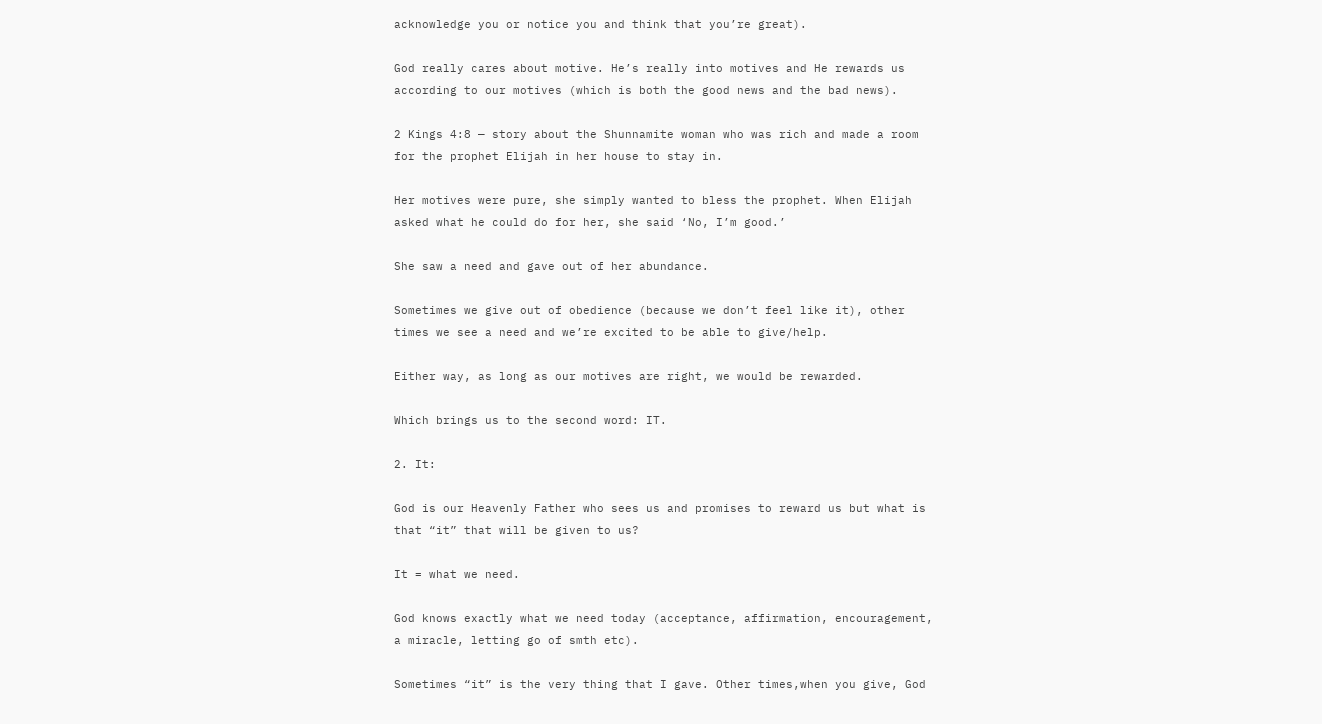acknowledge you or notice you and think that you’re great).

God really cares about motive. He’s really into motives and He rewards us according to our motives (which is both the good news and the bad news).

2 Kings 4:8 — story about the Shunnamite woman who was rich and made a room for the prophet Elijah in her house to stay in.

Her motives were pure, she simply wanted to bless the prophet. When Elijah asked what he could do for her, she said ‘No, I’m good.’

She saw a need and gave out of her abundance.

Sometimes we give out of obedience (because we don’t feel like it), other times we see a need and we’re excited to be able to give/help.

Either way, as long as our motives are right, we would be rewarded.

Which brings us to the second word: IT.

2. It:

God is our Heavenly Father who sees us and promises to reward us but what is that “it” that will be given to us?

It = what we need.

God knows exactly what we need today (acceptance, affirmation, encouragement, a miracle, letting go of smth etc).

Sometimes “it” is the very thing that I gave. Other times,when you give, God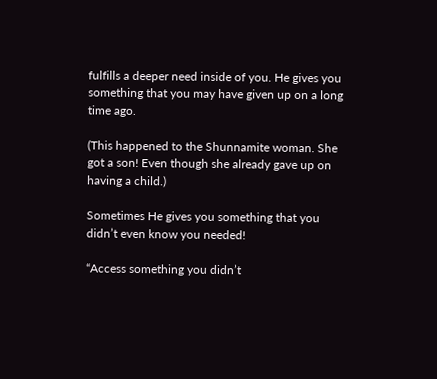fulfills a deeper need inside of you. He gives you something that you may have given up on a long time ago.

(This happened to the Shunnamite woman. She got a son! Even though she already gave up on having a child.)

Sometimes He gives you something that you didn’t even know you needed!

“Access something you didn’t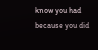know you had because you did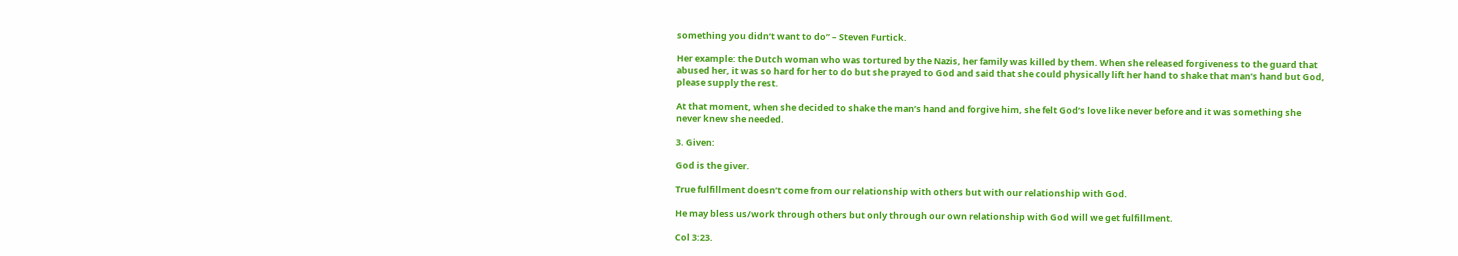something you didn’t want to do” – Steven Furtick.

Her example: the Dutch woman who was tortured by the Nazis, her family was killed by them. When she released forgiveness to the guard that abused her, it was so hard for her to do but she prayed to God and said that she could physically lift her hand to shake that man’s hand but God, please supply the rest.

At that moment, when she decided to shake the man’s hand and forgive him, she felt God’s love like never before and it was something she never knew she needed.

3. Given:

God is the giver.

True fulfillment doesn’t come from our relationship with others but with our relationship with God.

He may bless us/work through others but only through our own relationship with God will we get fulfillment.

Col 3:23.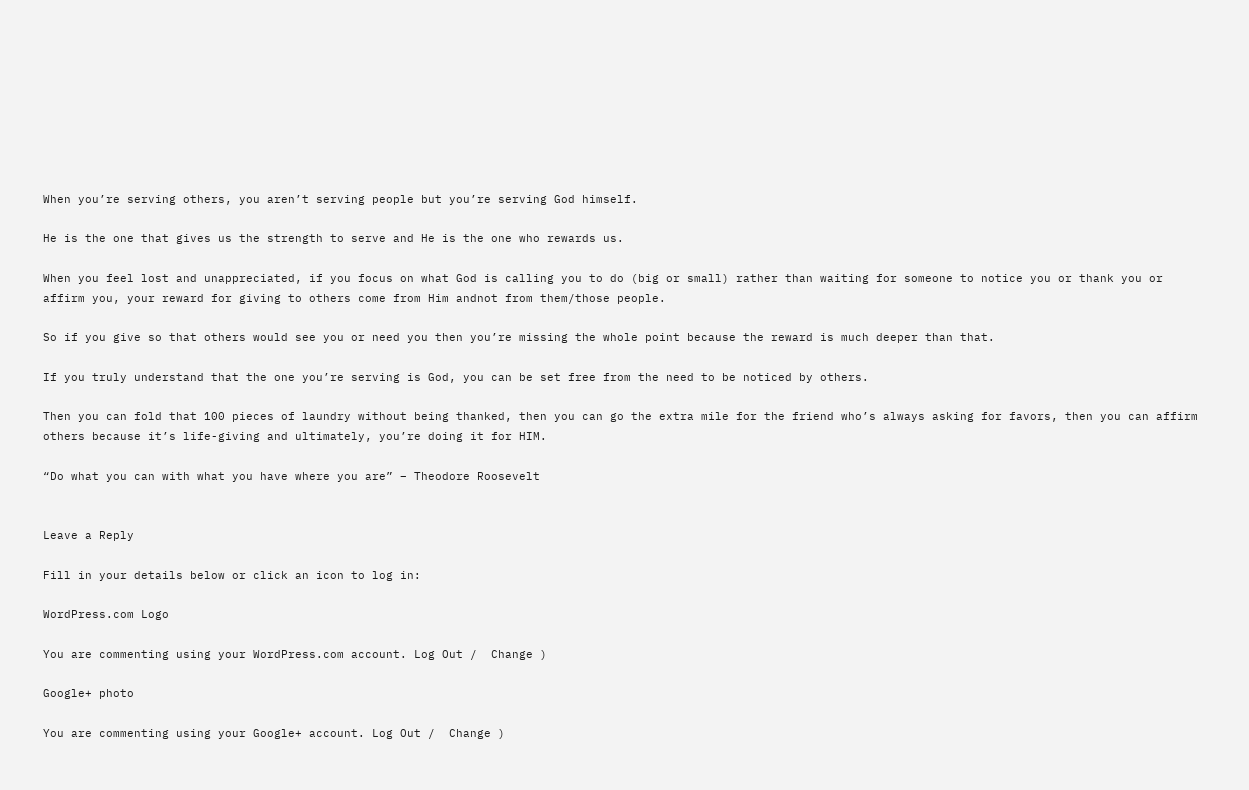When you’re serving others, you aren’t serving people but you’re serving God himself.

He is the one that gives us the strength to serve and He is the one who rewards us.

When you feel lost and unappreciated, if you focus on what God is calling you to do (big or small) rather than waiting for someone to notice you or thank you or affirm you, your reward for giving to others come from Him andnot from them/those people.

So if you give so that others would see you or need you then you’re missing the whole point because the reward is much deeper than that.

If you truly understand that the one you’re serving is God, you can be set free from the need to be noticed by others.

Then you can fold that 100 pieces of laundry without being thanked, then you can go the extra mile for the friend who’s always asking for favors, then you can affirm others because it’s life-giving and ultimately, you’re doing it for HIM.

“Do what you can with what you have where you are” – Theodore Roosevelt


Leave a Reply

Fill in your details below or click an icon to log in:

WordPress.com Logo

You are commenting using your WordPress.com account. Log Out /  Change )

Google+ photo

You are commenting using your Google+ account. Log Out /  Change )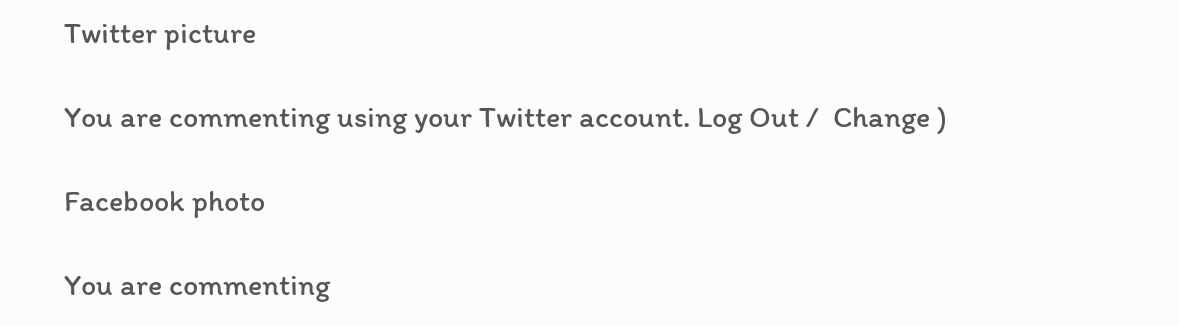Twitter picture

You are commenting using your Twitter account. Log Out /  Change )

Facebook photo

You are commenting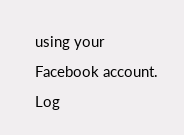using your Facebook account. Log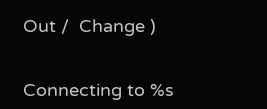Out /  Change )


Connecting to %s